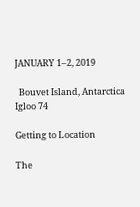JANUARY 1–2, 2019

  Bouvet Island, Antarctica   Igloo 74

Getting to Location

The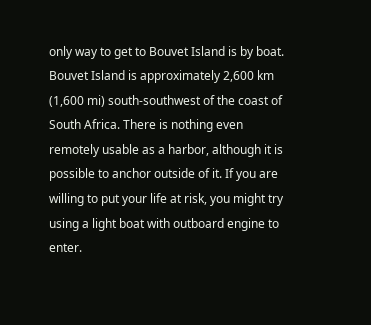only way to get to Bouvet Island is by boat. Bouvet Island is approximately 2,600 km (1,600 mi) south-southwest of the coast of South Africa. There is nothing even remotely usable as a harbor, although it is possible to anchor outside of it. If you are willing to put your life at risk, you might try using a light boat with outboard engine to enter.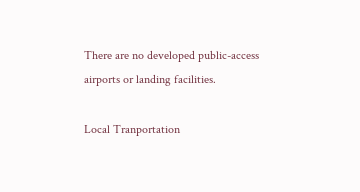There are no developed public-access airports or landing facilities.

Local Tranportation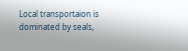Local transportaion is dominated by seals,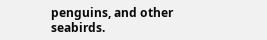penguins, and other seabirds.